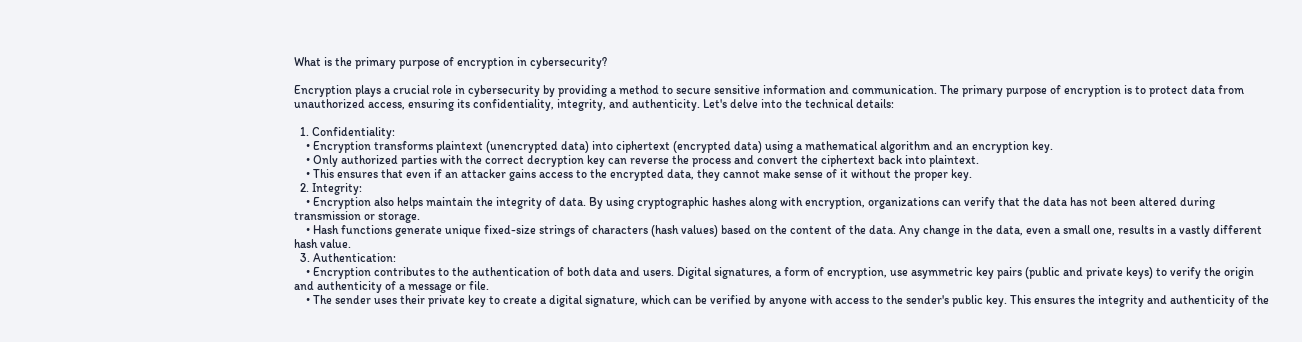What is the primary purpose of encryption in cybersecurity?

Encryption plays a crucial role in cybersecurity by providing a method to secure sensitive information and communication. The primary purpose of encryption is to protect data from unauthorized access, ensuring its confidentiality, integrity, and authenticity. Let's delve into the technical details:

  1. Confidentiality:
    • Encryption transforms plaintext (unencrypted data) into ciphertext (encrypted data) using a mathematical algorithm and an encryption key.
    • Only authorized parties with the correct decryption key can reverse the process and convert the ciphertext back into plaintext.
    • This ensures that even if an attacker gains access to the encrypted data, they cannot make sense of it without the proper key.
  2. Integrity:
    • Encryption also helps maintain the integrity of data. By using cryptographic hashes along with encryption, organizations can verify that the data has not been altered during transmission or storage.
    • Hash functions generate unique fixed-size strings of characters (hash values) based on the content of the data. Any change in the data, even a small one, results in a vastly different hash value.
  3. Authentication:
    • Encryption contributes to the authentication of both data and users. Digital signatures, a form of encryption, use asymmetric key pairs (public and private keys) to verify the origin and authenticity of a message or file.
    • The sender uses their private key to create a digital signature, which can be verified by anyone with access to the sender's public key. This ensures the integrity and authenticity of the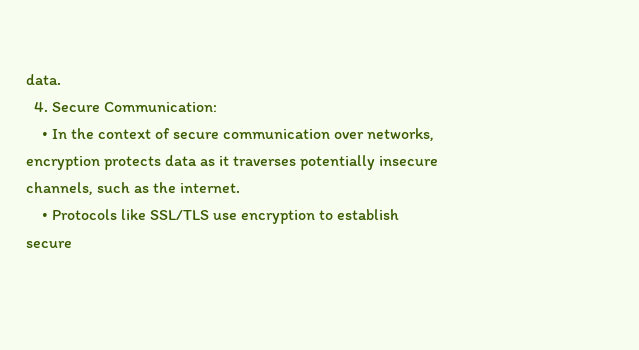data.
  4. Secure Communication:
    • In the context of secure communication over networks, encryption protects data as it traverses potentially insecure channels, such as the internet.
    • Protocols like SSL/TLS use encryption to establish secure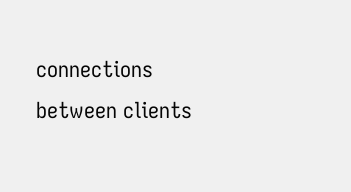connections between clients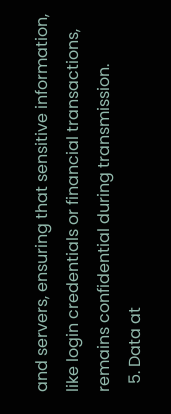and servers, ensuring that sensitive information, like login credentials or financial transactions, remains confidential during transmission.
  5. Data at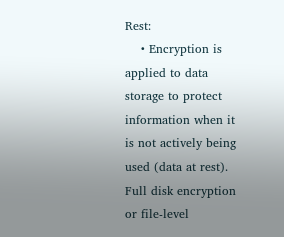Rest:
    • Encryption is applied to data storage to protect information when it is not actively being used (data at rest). Full disk encryption or file-level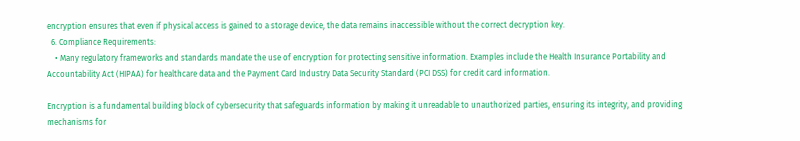encryption ensures that even if physical access is gained to a storage device, the data remains inaccessible without the correct decryption key.
  6. Compliance Requirements:
    • Many regulatory frameworks and standards mandate the use of encryption for protecting sensitive information. Examples include the Health Insurance Portability and Accountability Act (HIPAA) for healthcare data and the Payment Card Industry Data Security Standard (PCI DSS) for credit card information.

Encryption is a fundamental building block of cybersecurity that safeguards information by making it unreadable to unauthorized parties, ensuring its integrity, and providing mechanisms for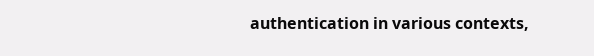authentication in various contexts,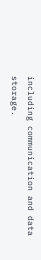including communication and data storage.